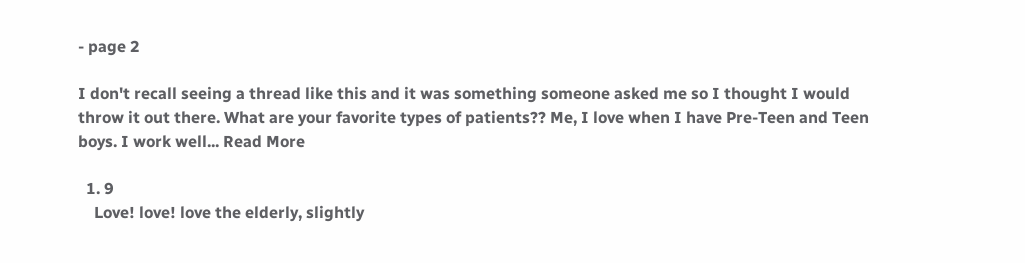- page 2

I don't recall seeing a thread like this and it was something someone asked me so I thought I would throw it out there. What are your favorite types of patients?? Me, I love when I have Pre-Teen and Teen boys. I work well... Read More

  1. 9
    Love! love! love the elderly, slightly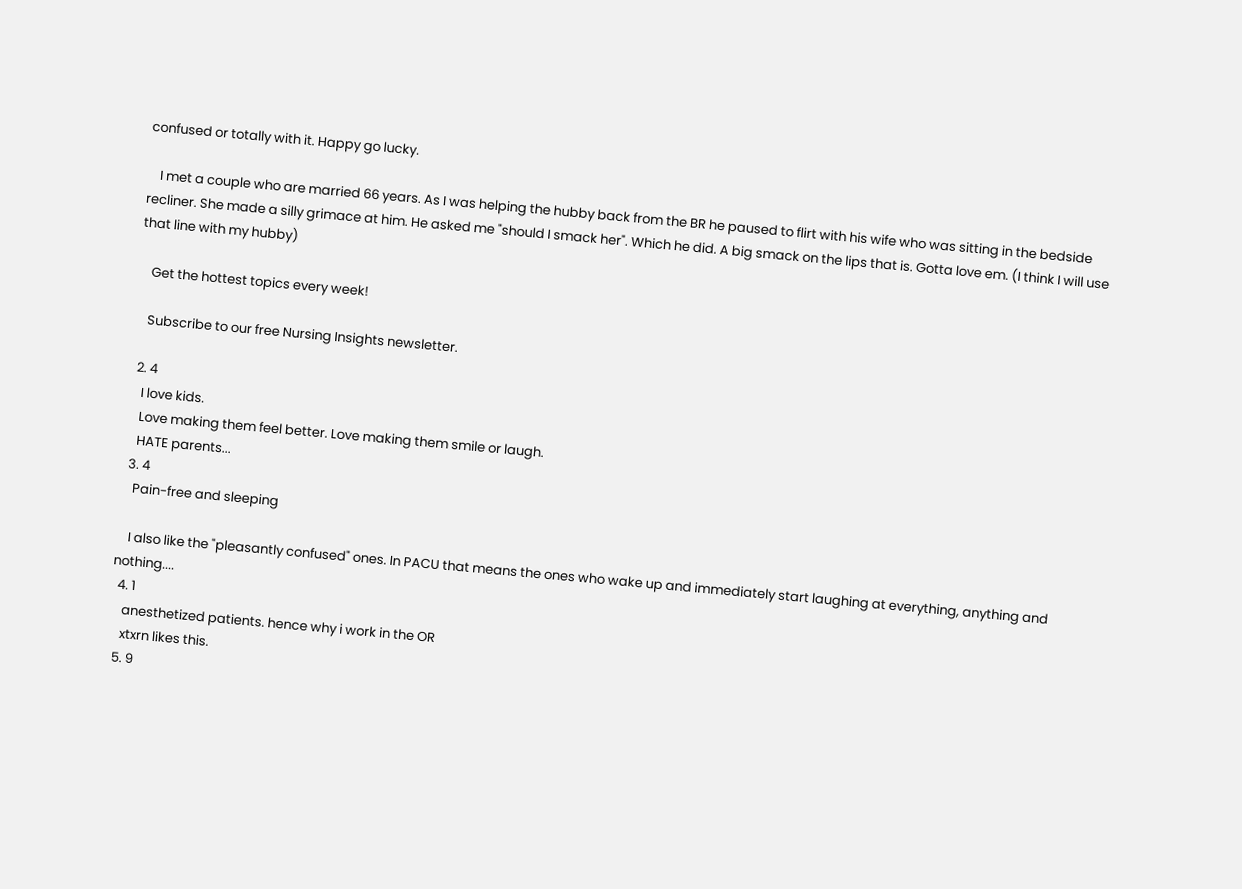confused or totally with it. Happy go lucky.

    I met a couple who are married 66 years. As I was helping the hubby back from the BR he paused to flirt with his wife who was sitting in the bedside recliner. She made a silly grimace at him. He asked me "should I smack her". Which he did. A big smack on the lips that is. Gotta love em. (I think I will use that line with my hubby)

    Get the hottest topics every week!

    Subscribe to our free Nursing Insights newsletter.

  2. 4
    I love kids.
    Love making them feel better. Love making them smile or laugh.
    HATE parents...
  3. 4
    Pain-free and sleeping

    I also like the "pleasantly confused" ones. In PACU that means the ones who wake up and immediately start laughing at everything, anything and nothing....
  4. 1
    anesthetized patients. hence why i work in the OR
    xtxrn likes this.
  5. 9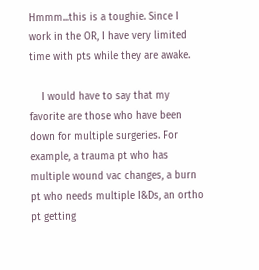Hmmm...this is a toughie. Since I work in the OR, I have very limited time with pts while they are awake.

    I would have to say that my favorite are those who have been down for multiple surgeries. For example, a trauma pt who has multiple wound vac changes, a burn pt who needs multiple I&Ds, an ortho pt getting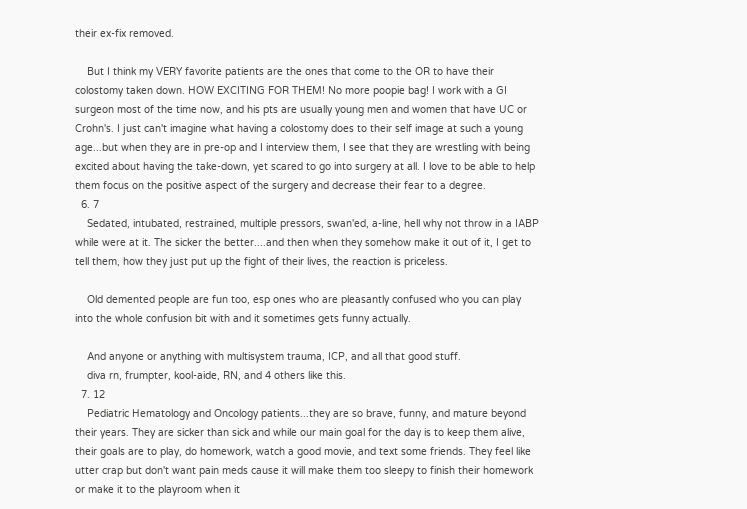their ex-fix removed.

    But I think my VERY favorite patients are the ones that come to the OR to have their colostomy taken down. HOW EXCITING FOR THEM! No more poopie bag! I work with a GI surgeon most of the time now, and his pts are usually young men and women that have UC or Crohn's. I just can't imagine what having a colostomy does to their self image at such a young age...but when they are in pre-op and I interview them, I see that they are wrestling with being excited about having the take-down, yet scared to go into surgery at all. I love to be able to help them focus on the positive aspect of the surgery and decrease their fear to a degree.
  6. 7
    Sedated, intubated, restrained, multiple pressors, swan'ed, a-line, hell why not throw in a IABP while were at it. The sicker the better....and then when they somehow make it out of it, I get to tell them, how they just put up the fight of their lives, the reaction is priceless.

    Old demented people are fun too, esp ones who are pleasantly confused who you can play into the whole confusion bit with and it sometimes gets funny actually.

    And anyone or anything with multisystem trauma, ICP, and all that good stuff.
    diva rn, frumpter, kool-aide, RN, and 4 others like this.
  7. 12
    Pediatric Hematology and Oncology patients...they are so brave, funny, and mature beyond their years. They are sicker than sick and while our main goal for the day is to keep them alive, their goals are to play, do homework, watch a good movie, and text some friends. They feel like utter crap but don't want pain meds cause it will make them too sleepy to finish their homework or make it to the playroom when it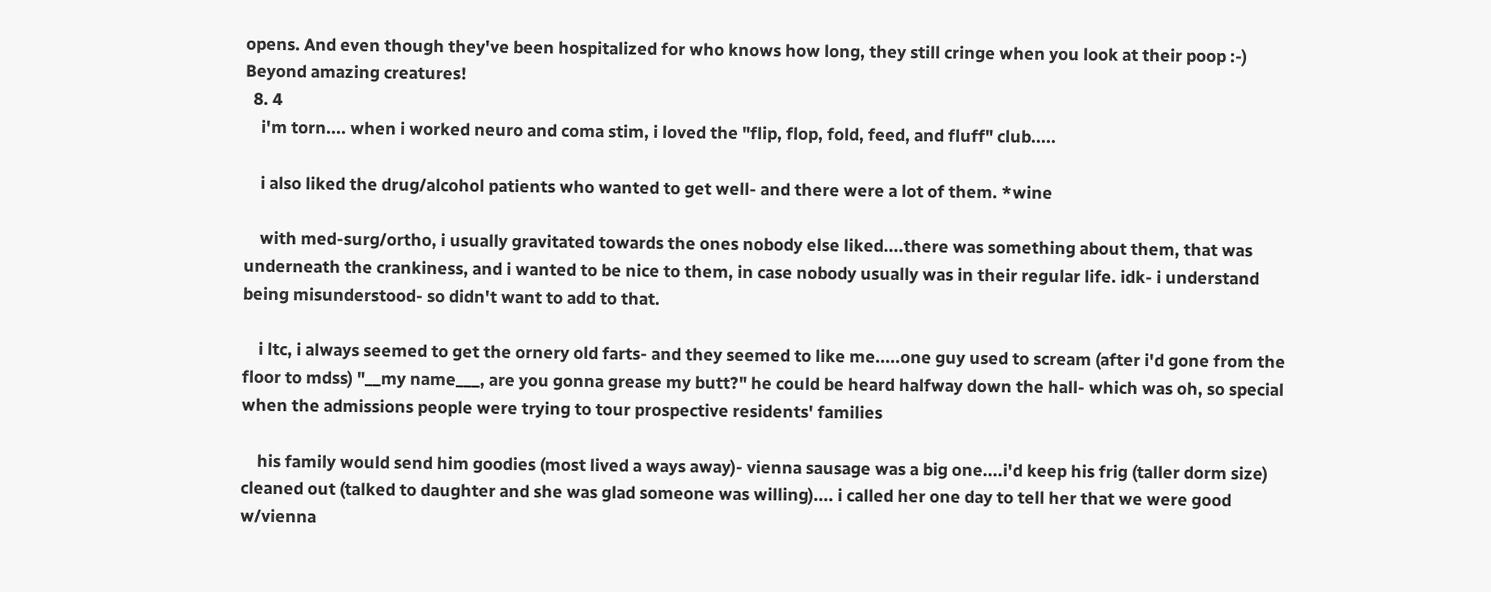opens. And even though they've been hospitalized for who knows how long, they still cringe when you look at their poop :-) Beyond amazing creatures!
  8. 4
    i'm torn.... when i worked neuro and coma stim, i loved the "flip, flop, fold, feed, and fluff" club.....

    i also liked the drug/alcohol patients who wanted to get well- and there were a lot of them. *wine

    with med-surg/ortho, i usually gravitated towards the ones nobody else liked....there was something about them, that was underneath the crankiness, and i wanted to be nice to them, in case nobody usually was in their regular life. idk- i understand being misunderstood- so didn't want to add to that.

    i ltc, i always seemed to get the ornery old farts- and they seemed to like me.....one guy used to scream (after i'd gone from the floor to mdss) "__my name___, are you gonna grease my butt?" he could be heard halfway down the hall- which was oh, so special when the admissions people were trying to tour prospective residents' families

    his family would send him goodies (most lived a ways away)- vienna sausage was a big one....i'd keep his frig (taller dorm size) cleaned out (talked to daughter and she was glad someone was willing).... i called her one day to tell her that we were good w/vienna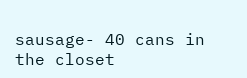sausage- 40 cans in the closet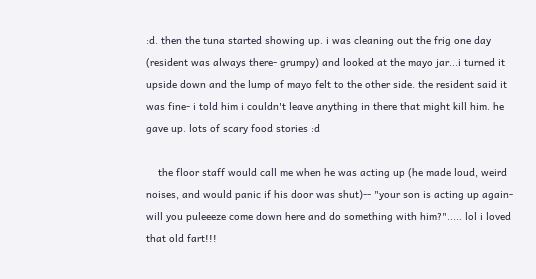:d. then the tuna started showing up. i was cleaning out the frig one day (resident was always there- grumpy) and looked at the mayo jar...i turned it upside down and the lump of mayo felt to the other side. the resident said it was fine- i told him i couldn't leave anything in there that might kill him. he gave up. lots of scary food stories :d

    the floor staff would call me when he was acting up (he made loud, weird noises, and would panic if his door was shut)-- "your son is acting up again- will you puleeeze come down here and do something with him?"..... lol i loved that old fart!!!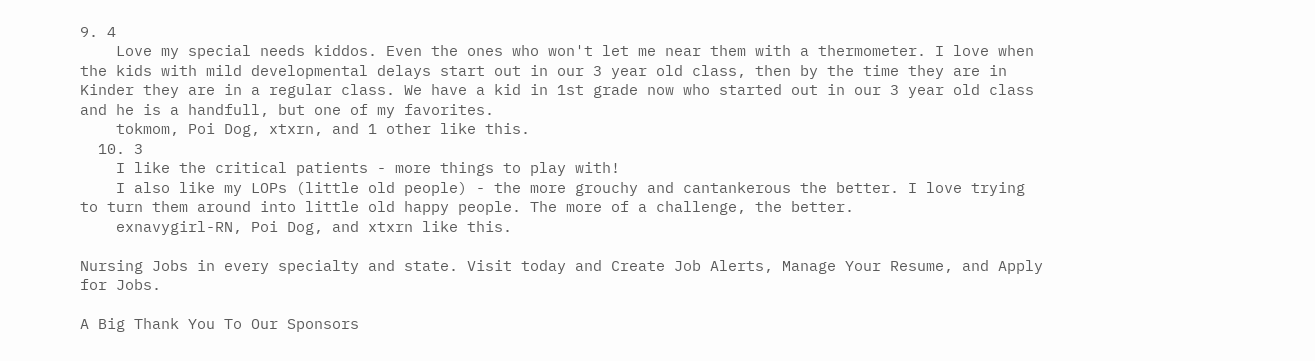9. 4
    Love my special needs kiddos. Even the ones who won't let me near them with a thermometer. I love when the kids with mild developmental delays start out in our 3 year old class, then by the time they are in Kinder they are in a regular class. We have a kid in 1st grade now who started out in our 3 year old class and he is a handfull, but one of my favorites.
    tokmom, Poi Dog, xtxrn, and 1 other like this.
  10. 3
    I like the critical patients - more things to play with!
    I also like my LOPs (little old people) - the more grouchy and cantankerous the better. I love trying to turn them around into little old happy people. The more of a challenge, the better.
    exnavygirl-RN, Poi Dog, and xtxrn like this.

Nursing Jobs in every specialty and state. Visit today and Create Job Alerts, Manage Your Resume, and Apply for Jobs.

A Big Thank You To Our Sponsors